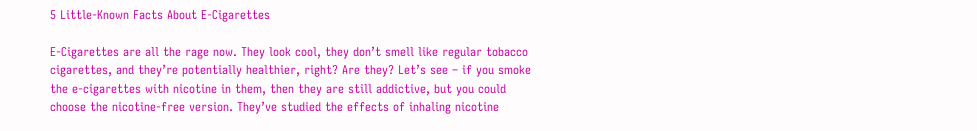5 Little-Known Facts About E-Cigarettes

E-Cigarettes are all the rage now. They look cool, they don’t smell like regular tobacco cigarettes, and they’re potentially healthier, right? Are they? Let’s see – if you smoke the e-cigarettes with nicotine in them, then they are still addictive, but you could choose the nicotine-free version. They’ve studied the effects of inhaling nicotine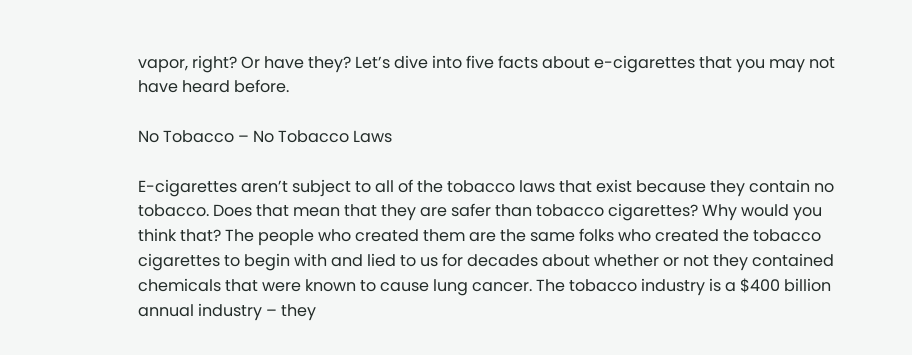vapor, right? Or have they? Let’s dive into five facts about e-cigarettes that you may not have heard before.

No Tobacco – No Tobacco Laws

E-cigarettes aren’t subject to all of the tobacco laws that exist because they contain no tobacco. Does that mean that they are safer than tobacco cigarettes? Why would you think that? The people who created them are the same folks who created the tobacco cigarettes to begin with and lied to us for decades about whether or not they contained chemicals that were known to cause lung cancer. The tobacco industry is a $400 billion annual industry – they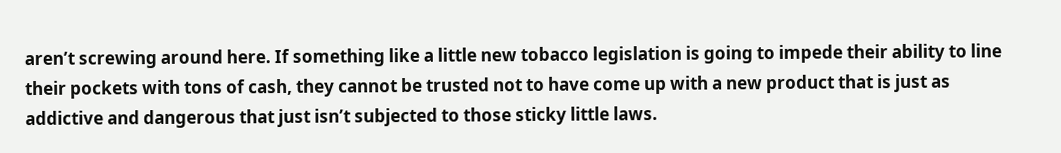aren’t screwing around here. If something like a little new tobacco legislation is going to impede their ability to line their pockets with tons of cash, they cannot be trusted not to have come up with a new product that is just as addictive and dangerous that just isn’t subjected to those sticky little laws.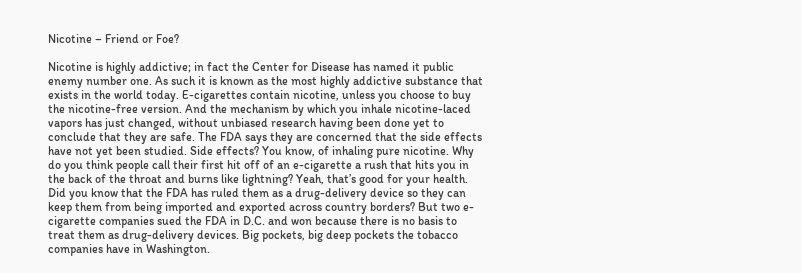Nicotine – Friend or Foe?

Nicotine is highly addictive; in fact the Center for Disease has named it public enemy number one. As such it is known as the most highly addictive substance that exists in the world today. E-cigarettes contain nicotine, unless you choose to buy the nicotine-free version. And the mechanism by which you inhale nicotine-laced vapors has just changed, without unbiased research having been done yet to conclude that they are safe. The FDA says they are concerned that the side effects have not yet been studied. Side effects? You know, of inhaling pure nicotine. Why do you think people call their first hit off of an e-cigarette a rush that hits you in the back of the throat and burns like lightning? Yeah, that’s good for your health. Did you know that the FDA has ruled them as a drug-delivery device so they can keep them from being imported and exported across country borders? But two e-cigarette companies sued the FDA in D.C. and won because there is no basis to treat them as drug-delivery devices. Big pockets, big deep pockets the tobacco companies have in Washington.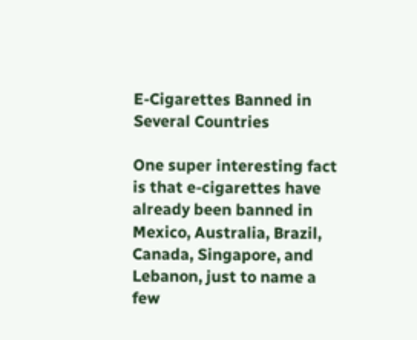E-Cigarettes Banned in Several Countries

One super interesting fact is that e-cigarettes have already been banned in Mexico, Australia, Brazil, Canada, Singapore, and Lebanon, just to name a few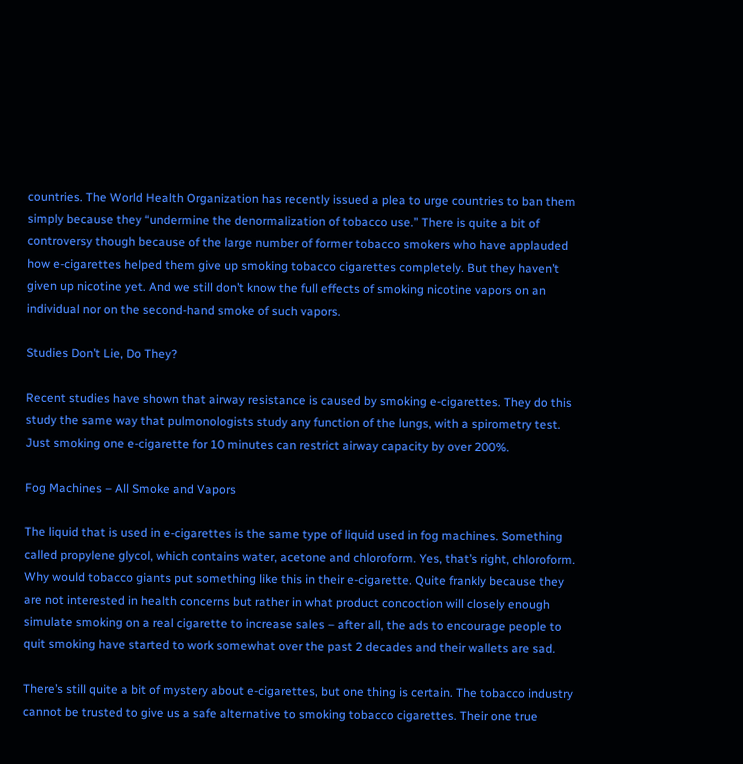countries. The World Health Organization has recently issued a plea to urge countries to ban them simply because they “undermine the denormalization of tobacco use.” There is quite a bit of controversy though because of the large number of former tobacco smokers who have applauded how e-cigarettes helped them give up smoking tobacco cigarettes completely. But they haven’t given up nicotine yet. And we still don’t know the full effects of smoking nicotine vapors on an individual nor on the second-hand smoke of such vapors.

Studies Don’t Lie, Do They?

Recent studies have shown that airway resistance is caused by smoking e-cigarettes. They do this study the same way that pulmonologists study any function of the lungs, with a spirometry test. Just smoking one e-cigarette for 10 minutes can restrict airway capacity by over 200%.

Fog Machines – All Smoke and Vapors

The liquid that is used in e-cigarettes is the same type of liquid used in fog machines. Something called propylene glycol, which contains water, acetone and chloroform. Yes, that’s right, chloroform. Why would tobacco giants put something like this in their e-cigarette. Quite frankly because they are not interested in health concerns but rather in what product concoction will closely enough simulate smoking on a real cigarette to increase sales – after all, the ads to encourage people to quit smoking have started to work somewhat over the past 2 decades and their wallets are sad.

There’s still quite a bit of mystery about e-cigarettes, but one thing is certain. The tobacco industry cannot be trusted to give us a safe alternative to smoking tobacco cigarettes. Their one true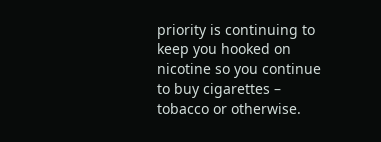priority is continuing to keep you hooked on nicotine so you continue to buy cigarettes – tobacco or otherwise.